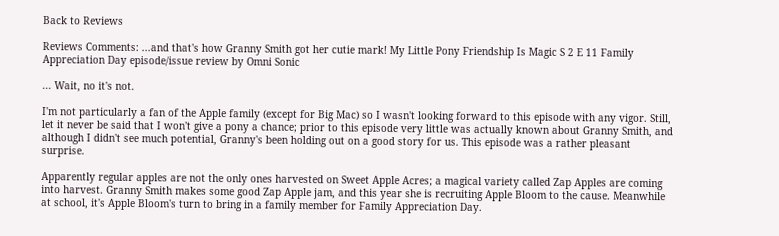Back to Reviews

Reviews Comments: ...and that's how Granny Smith got her cutie mark! My Little Pony Friendship Is Magic S 2 E 11 Family Appreciation Day episode/issue review by Omni Sonic

... Wait, no it's not.

I'm not particularly a fan of the Apple family (except for Big Mac) so I wasn't looking forward to this episode with any vigor. Still, let it never be said that I won't give a pony a chance; prior to this episode very little was actually known about Granny Smith, and although I didn't see much potential, Granny's been holding out on a good story for us. This episode was a rather pleasant surprise.

Apparently regular apples are not the only ones harvested on Sweet Apple Acres; a magical variety called Zap Apples are coming into harvest. Granny Smith makes some good Zap Apple jam, and this year she is recruiting Apple Bloom to the cause. Meanwhile at school, it's Apple Bloom's turn to bring in a family member for Family Appreciation Day.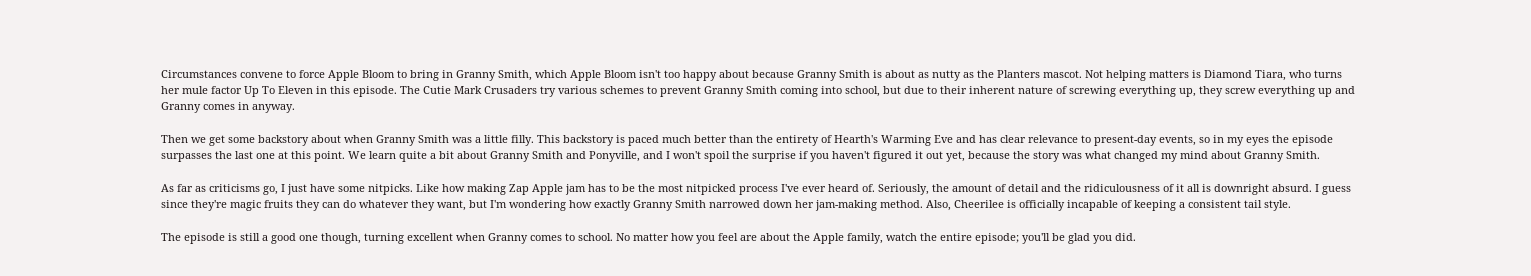Circumstances convene to force Apple Bloom to bring in Granny Smith, which Apple Bloom isn't too happy about because Granny Smith is about as nutty as the Planters mascot. Not helping matters is Diamond Tiara, who turns her mule factor Up To Eleven in this episode. The Cutie Mark Crusaders try various schemes to prevent Granny Smith coming into school, but due to their inherent nature of screwing everything up, they screw everything up and Granny comes in anyway.

Then we get some backstory about when Granny Smith was a little filly. This backstory is paced much better than the entirety of Hearth's Warming Eve and has clear relevance to present-day events, so in my eyes the episode surpasses the last one at this point. We learn quite a bit about Granny Smith and Ponyville, and I won't spoil the surprise if you haven't figured it out yet, because the story was what changed my mind about Granny Smith.

As far as criticisms go, I just have some nitpicks. Like how making Zap Apple jam has to be the most nitpicked process I've ever heard of. Seriously, the amount of detail and the ridiculousness of it all is downright absurd. I guess since they're magic fruits they can do whatever they want, but I'm wondering how exactly Granny Smith narrowed down her jam-making method. Also, Cheerilee is officially incapable of keeping a consistent tail style.

The episode is still a good one though, turning excellent when Granny comes to school. No matter how you feel are about the Apple family, watch the entire episode; you'll be glad you did.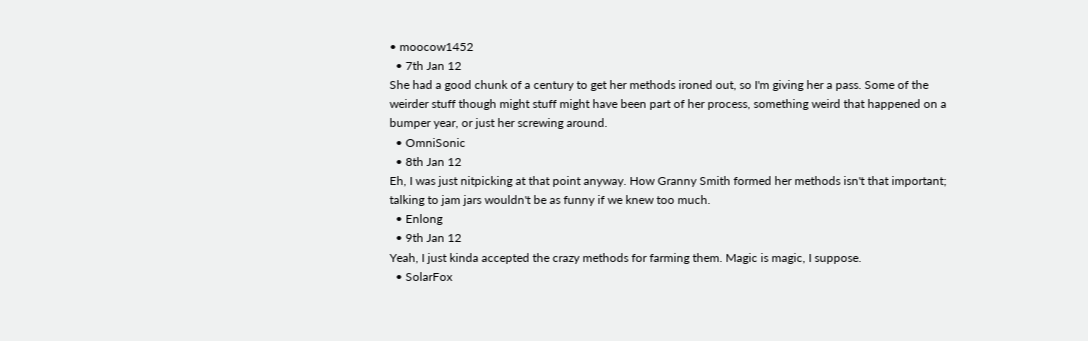• moocow1452
  • 7th Jan 12
She had a good chunk of a century to get her methods ironed out, so I'm giving her a pass. Some of the weirder stuff though might stuff might have been part of her process, something weird that happened on a bumper year, or just her screwing around.
  • OmniSonic
  • 8th Jan 12
Eh, I was just nitpicking at that point anyway. How Granny Smith formed her methods isn't that important; talking to jam jars wouldn't be as funny if we knew too much.
  • Enlong
  • 9th Jan 12
Yeah, I just kinda accepted the crazy methods for farming them. Magic is magic, I suppose.
  • SolarFox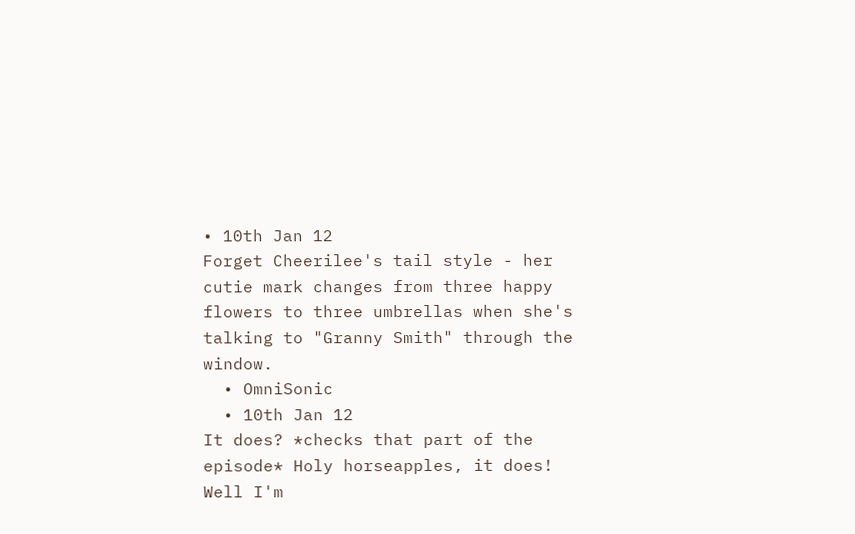• 10th Jan 12
Forget Cheerilee's tail style - her cutie mark changes from three happy flowers to three umbrellas when she's talking to "Granny Smith" through the window.
  • OmniSonic
  • 10th Jan 12
It does? *checks that part of the episode* Holy horseapples, it does! Well I'm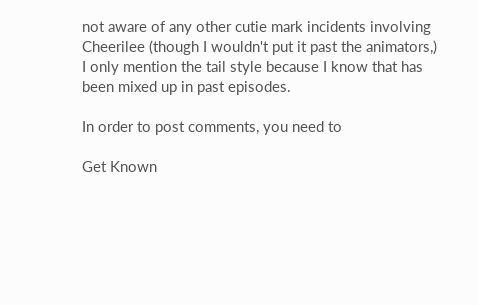not aware of any other cutie mark incidents involving Cheerilee (though I wouldn't put it past the animators,) I only mention the tail style because I know that has been mixed up in past episodes.

In order to post comments, you need to

Get Known